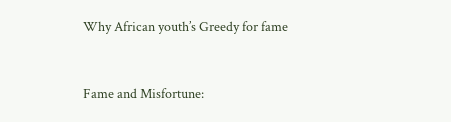Why African youth’s Greedy for fame


Fame and Misfortune: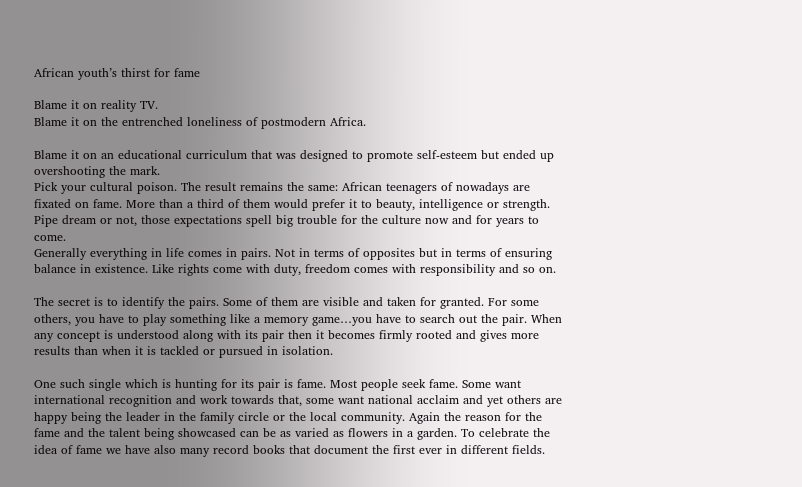African youth’s thirst for fame

Blame it on reality TV.
Blame it on the entrenched loneliness of postmodern Africa.

Blame it on an educational curriculum that was designed to promote self-esteem but ended up overshooting the mark.
Pick your cultural poison. The result remains the same: African teenagers of nowadays are fixated on fame. More than a third of them would prefer it to beauty, intelligence or strength.
Pipe dream or not, those expectations spell big trouble for the culture now and for years to come.
Generally everything in life comes in pairs. Not in terms of opposites but in terms of ensuring balance in existence. Like rights come with duty, freedom comes with responsibility and so on.

The secret is to identify the pairs. Some of them are visible and taken for granted. For some others, you have to play something like a memory game…you have to search out the pair. When any concept is understood along with its pair then it becomes firmly rooted and gives more results than when it is tackled or pursued in isolation.

One such single which is hunting for its pair is fame. Most people seek fame. Some want international recognition and work towards that, some want national acclaim and yet others are happy being the leader in the family circle or the local community. Again the reason for the fame and the talent being showcased can be as varied as flowers in a garden. To celebrate the idea of fame we have also many record books that document the first ever in different fields.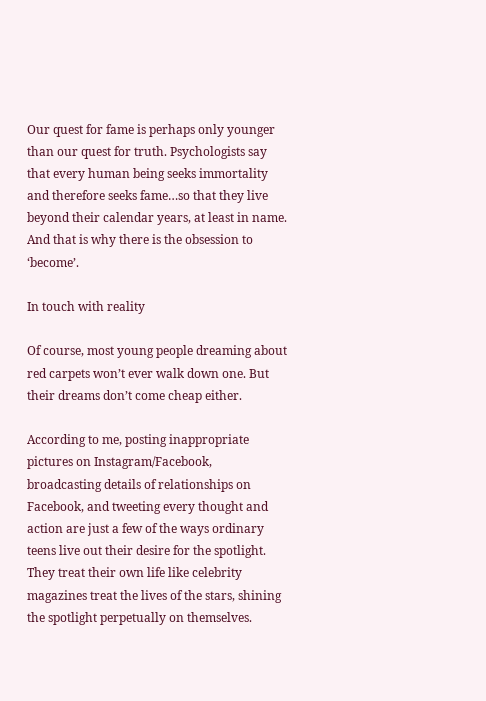Our quest for fame is perhaps only younger than our quest for truth. Psychologists say that every human being seeks immortality and therefore seeks fame…so that they live beyond their calendar years, at least in name. And that is why there is the obsession to ‘become’.

In touch with reality

Of course, most young people dreaming about red carpets won’t ever walk down one. But their dreams don’t come cheap either.

According to me, posting inappropriate pictures on Instagram/Facebook, broadcasting details of relationships on Facebook, and tweeting every thought and action are just a few of the ways ordinary teens live out their desire for the spotlight. They treat their own life like celebrity magazines treat the lives of the stars, shining the spotlight perpetually on themselves.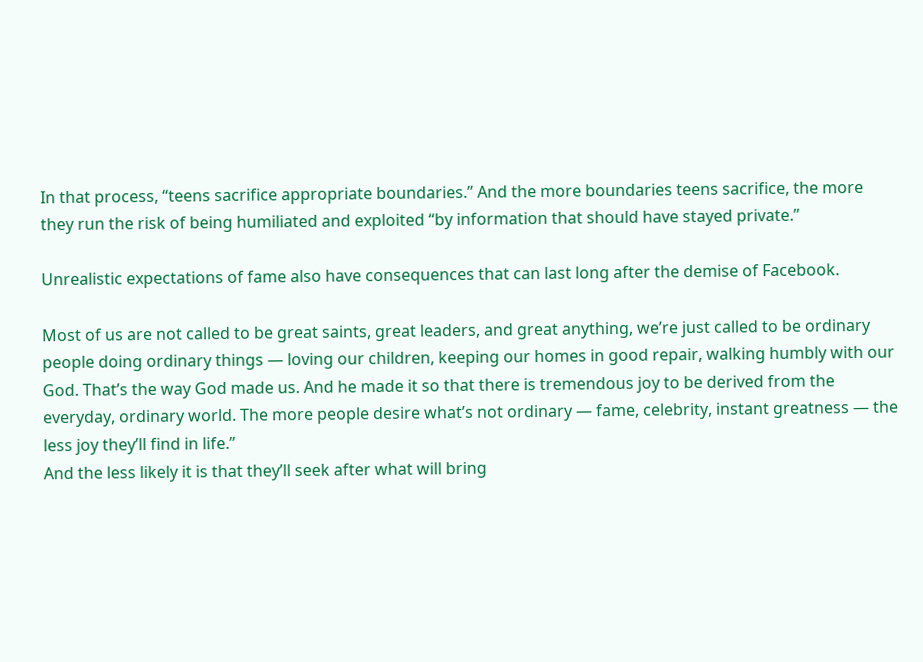In that process, “teens sacrifice appropriate boundaries.” And the more boundaries teens sacrifice, the more they run the risk of being humiliated and exploited “by information that should have stayed private.”

Unrealistic expectations of fame also have consequences that can last long after the demise of Facebook.

Most of us are not called to be great saints, great leaders, and great anything, we’re just called to be ordinary people doing ordinary things — loving our children, keeping our homes in good repair, walking humbly with our God. That’s the way God made us. And he made it so that there is tremendous joy to be derived from the everyday, ordinary world. The more people desire what’s not ordinary — fame, celebrity, instant greatness — the less joy they’ll find in life.”
And the less likely it is that they’ll seek after what will bring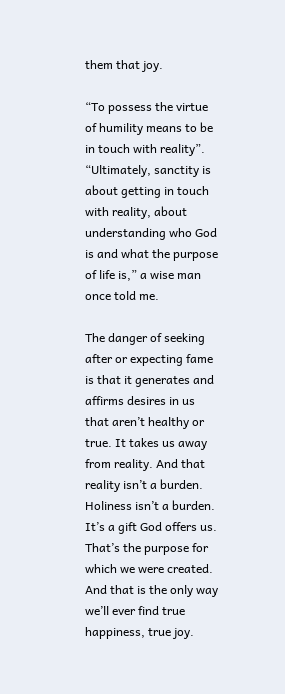them that joy.

“To possess the virtue of humility means to be in touch with reality”. “Ultimately, sanctity is about getting in touch with reality, about understanding who God is and what the purpose of life is,” a wise man once told me.

The danger of seeking after or expecting fame is that it generates and affirms desires in us that aren’t healthy or true. It takes us away from reality. And that reality isn’t a burden. Holiness isn’t a burden. It’s a gift God offers us. That’s the purpose for which we were created. And that is the only way we’ll ever find true happiness, true joy.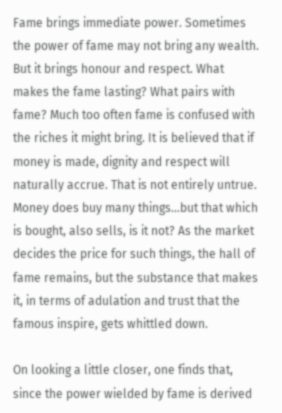Fame brings immediate power. Sometimes the power of fame may not bring any wealth. But it brings honour and respect. What makes the fame lasting? What pairs with fame? Much too often fame is confused with the riches it might bring. It is believed that if money is made, dignity and respect will naturally accrue. That is not entirely untrue. Money does buy many things…but that which is bought, also sells, is it not? As the market decides the price for such things, the hall of fame remains, but the substance that makes it, in terms of adulation and trust that the famous inspire, gets whittled down.

On looking a little closer, one finds that, since the power wielded by fame is derived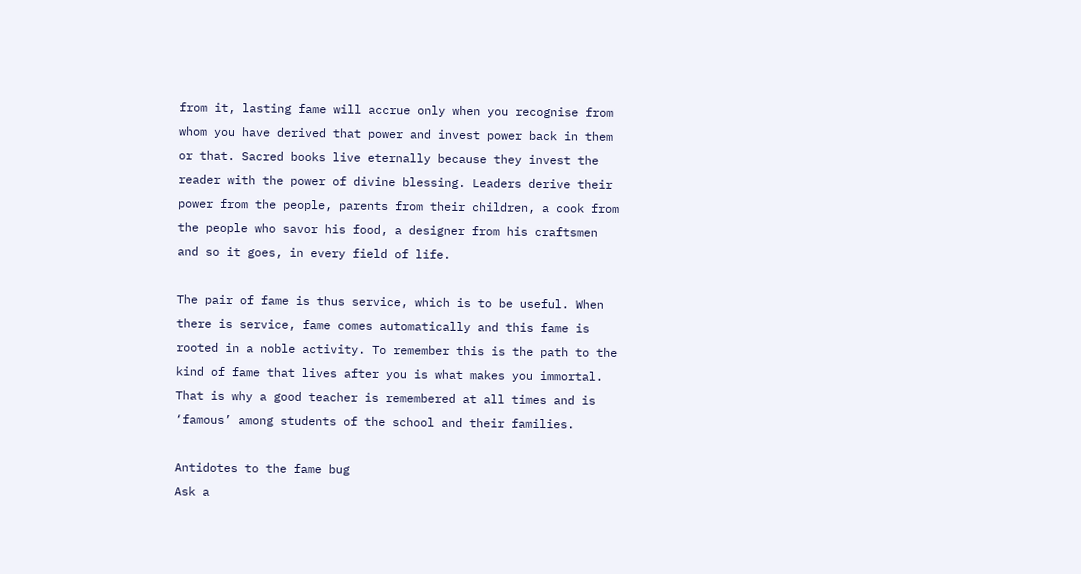from it, lasting fame will accrue only when you recognise from whom you have derived that power and invest power back in them or that. Sacred books live eternally because they invest the reader with the power of divine blessing. Leaders derive their power from the people, parents from their children, a cook from the people who savor his food, a designer from his craftsmen and so it goes, in every field of life.

The pair of fame is thus service, which is to be useful. When there is service, fame comes automatically and this fame is rooted in a noble activity. To remember this is the path to the kind of fame that lives after you is what makes you immortal. That is why a good teacher is remembered at all times and is ‘famous’ among students of the school and their families.

Antidotes to the fame bug
Ask a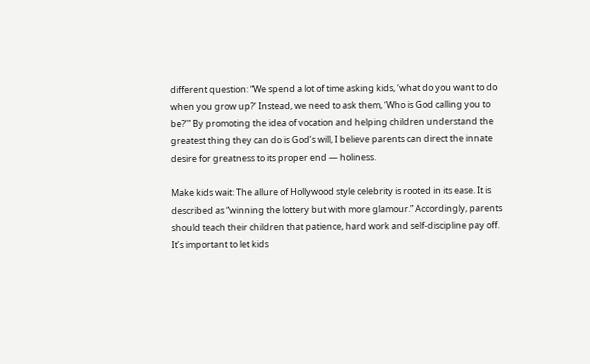different question: “We spend a lot of time asking kids, ‘what do you want to do when you grow up?’ Instead, we need to ask them, ‘Who is God calling you to be?’” By promoting the idea of vocation and helping children understand the greatest thing they can do is God’s will, I believe parents can direct the innate desire for greatness to its proper end — holiness.

Make kids wait: The allure of Hollywood style celebrity is rooted in its ease. It is described as “winning the lottery but with more glamour.” Accordingly, parents should teach their children that patience, hard work and self-discipline pay off. It’s important to let kids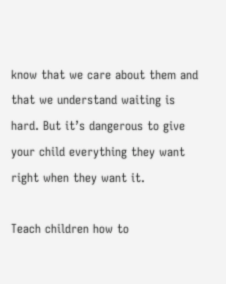know that we care about them and that we understand waiting is hard. But it’s dangerous to give your child everything they want right when they want it.

Teach children how to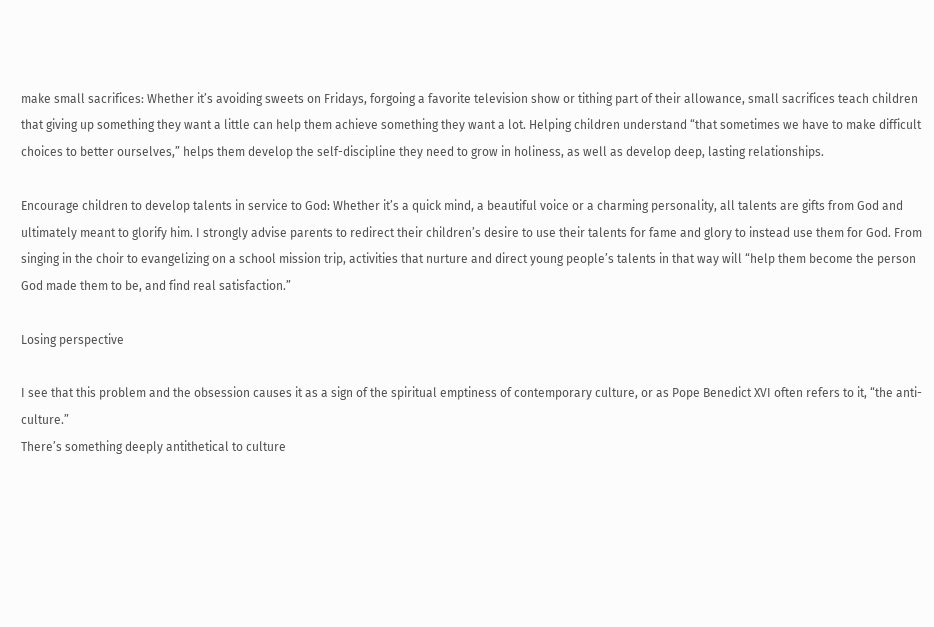make small sacrifices: Whether it’s avoiding sweets on Fridays, forgoing a favorite television show or tithing part of their allowance, small sacrifices teach children that giving up something they want a little can help them achieve something they want a lot. Helping children understand “that sometimes we have to make difficult choices to better ourselves,” helps them develop the self-discipline they need to grow in holiness, as well as develop deep, lasting relationships.

Encourage children to develop talents in service to God: Whether it’s a quick mind, a beautiful voice or a charming personality, all talents are gifts from God and ultimately meant to glorify him. I strongly advise parents to redirect their children’s desire to use their talents for fame and glory to instead use them for God. From singing in the choir to evangelizing on a school mission trip, activities that nurture and direct young people’s talents in that way will “help them become the person God made them to be, and find real satisfaction.”

Losing perspective

I see that this problem and the obsession causes it as a sign of the spiritual emptiness of contemporary culture, or as Pope Benedict XVI often refers to it, “the anti-culture.”
There’s something deeply antithetical to culture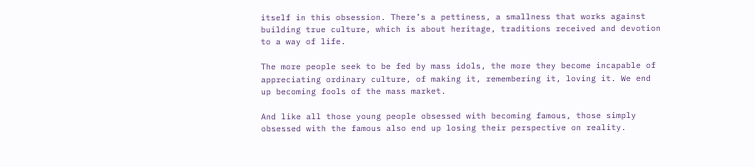itself in this obsession. There’s a pettiness, a smallness that works against building true culture, which is about heritage, traditions received and devotion to a way of life.

The more people seek to be fed by mass idols, the more they become incapable of appreciating ordinary culture, of making it, remembering it, loving it. We end up becoming fools of the mass market.

And like all those young people obsessed with becoming famous, those simply obsessed with the famous also end up losing their perspective on reality.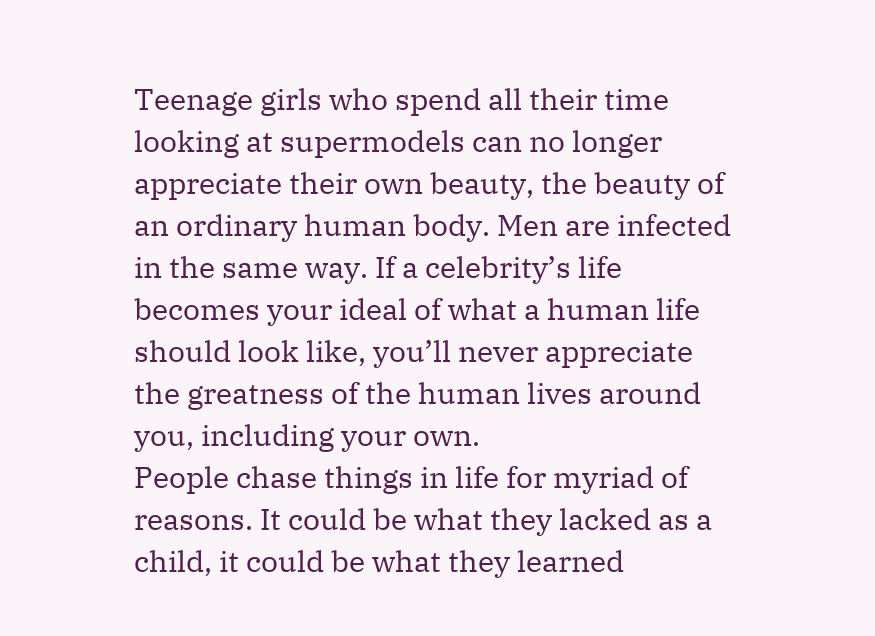Teenage girls who spend all their time looking at supermodels can no longer appreciate their own beauty, the beauty of an ordinary human body. Men are infected in the same way. If a celebrity’s life becomes your ideal of what a human life should look like, you’ll never appreciate the greatness of the human lives around you, including your own.
People chase things in life for myriad of reasons. It could be what they lacked as a child, it could be what they learned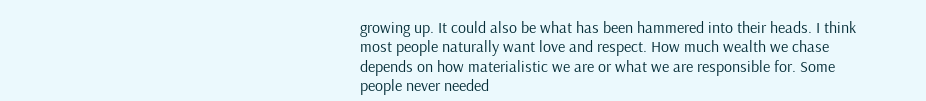growing up. It could also be what has been hammered into their heads. I think most people naturally want love and respect. How much wealth we chase depends on how materialistic we are or what we are responsible for. Some people never needed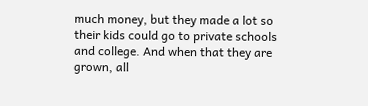much money, but they made a lot so their kids could go to private schools and college. And when that they are grown, all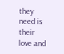they need is their love and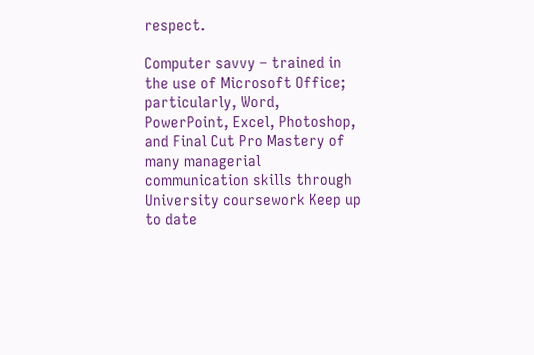respect.

Computer savvy – trained in the use of Microsoft Office; particularly, Word, PowerPoint, Excel, Photoshop, and Final Cut Pro Mastery of many managerial communication skills through University coursework Keep up to date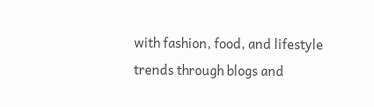with fashion, food, and lifestyle trends through blogs and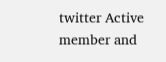twitter Active member and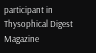participant in Thysophical Digest Magazine